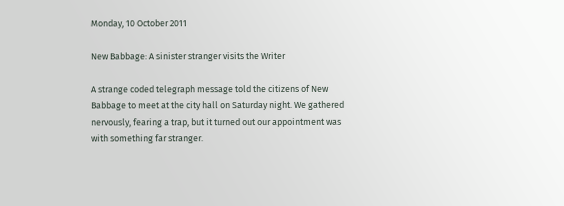Monday, 10 October 2011

New Babbage: A sinister stranger visits the Writer

A strange coded telegraph message told the citizens of New Babbage to meet at the city hall on Saturday night. We gathered nervously, fearing a trap, but it turned out our appointment was with something far stranger.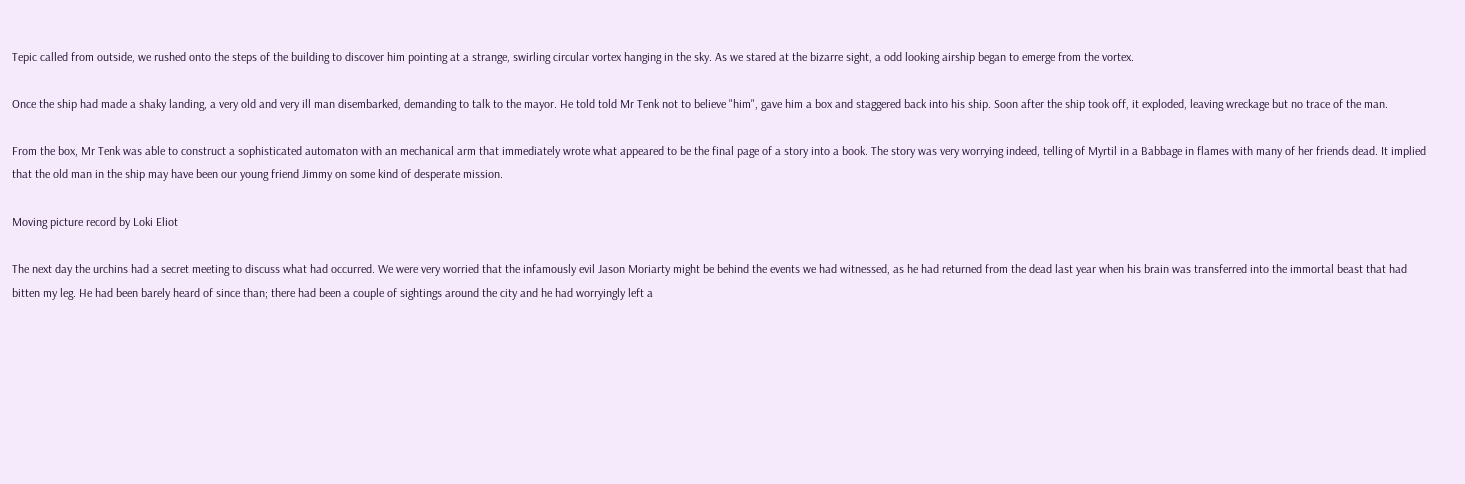Tepic called from outside, we rushed onto the steps of the building to discover him pointing at a strange, swirling circular vortex hanging in the sky. As we stared at the bizarre sight, a odd looking airship began to emerge from the vortex.

Once the ship had made a shaky landing, a very old and very ill man disembarked, demanding to talk to the mayor. He told told Mr Tenk not to believe "him", gave him a box and staggered back into his ship. Soon after the ship took off, it exploded, leaving wreckage but no trace of the man.

From the box, Mr Tenk was able to construct a sophisticated automaton with an mechanical arm that immediately wrote what appeared to be the final page of a story into a book. The story was very worrying indeed, telling of Myrtil in a Babbage in flames with many of her friends dead. It implied that the old man in the ship may have been our young friend Jimmy on some kind of desperate mission.

Moving picture record by Loki Eliot

The next day the urchins had a secret meeting to discuss what had occurred. We were very worried that the infamously evil Jason Moriarty might be behind the events we had witnessed, as he had returned from the dead last year when his brain was transferred into the immortal beast that had bitten my leg. He had been barely heard of since than; there had been a couple of sightings around the city and he had worryingly left a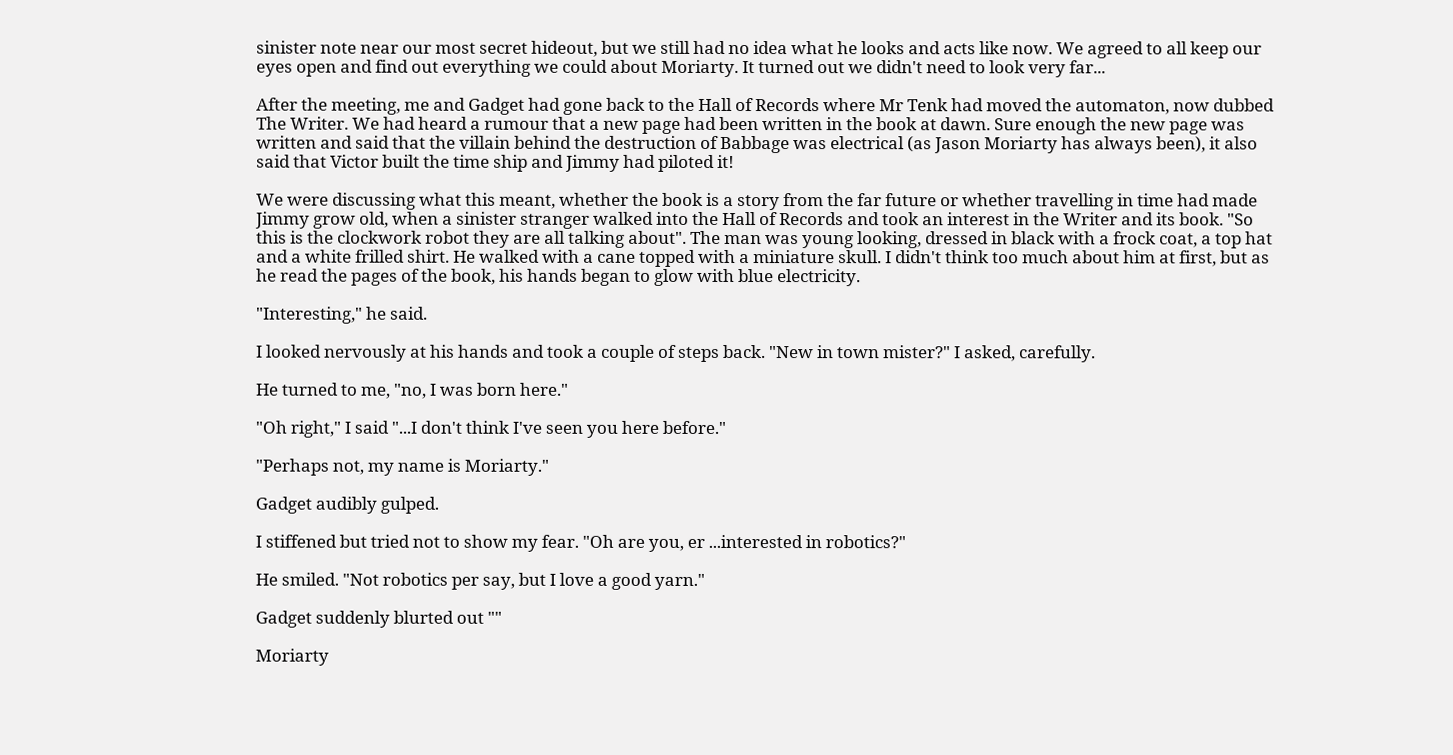sinister note near our most secret hideout, but we still had no idea what he looks and acts like now. We agreed to all keep our eyes open and find out everything we could about Moriarty. It turned out we didn't need to look very far...

After the meeting, me and Gadget had gone back to the Hall of Records where Mr Tenk had moved the automaton, now dubbed The Writer. We had heard a rumour that a new page had been written in the book at dawn. Sure enough the new page was written and said that the villain behind the destruction of Babbage was electrical (as Jason Moriarty has always been), it also said that Victor built the time ship and Jimmy had piloted it!

We were discussing what this meant, whether the book is a story from the far future or whether travelling in time had made Jimmy grow old, when a sinister stranger walked into the Hall of Records and took an interest in the Writer and its book. "So this is the clockwork robot they are all talking about". The man was young looking, dressed in black with a frock coat, a top hat and a white frilled shirt. He walked with a cane topped with a miniature skull. I didn't think too much about him at first, but as he read the pages of the book, his hands began to glow with blue electricity.

"Interesting," he said.

I looked nervously at his hands and took a couple of steps back. "New in town mister?" I asked, carefully.

He turned to me, "no, I was born here."

"Oh right," I said "...I don't think I've seen you here before."

"Perhaps not, my name is Moriarty."

Gadget audibly gulped.

I stiffened but tried not to show my fear. "Oh are you, er ...interested in robotics?"

He smiled. "Not robotics per say, but I love a good yarn."

Gadget suddenly blurted out ""

Moriarty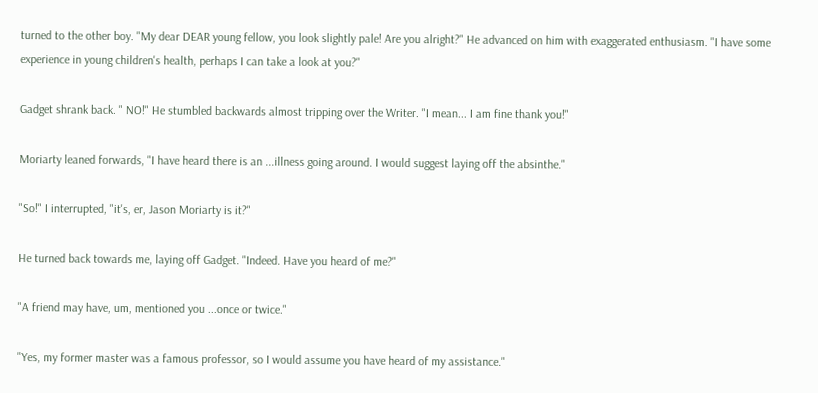turned to the other boy. "My dear DEAR young fellow, you look slightly pale! Are you alright?" He advanced on him with exaggerated enthusiasm. "I have some experience in young children's health, perhaps I can take a look at you?"

Gadget shrank back. " NO!" He stumbled backwards almost tripping over the Writer. "I mean... I am fine thank you!"

Moriarty leaned forwards, "I have heard there is an ...illness going around. I would suggest laying off the absinthe."

"So!" I interrupted, "it's, er, Jason Moriarty is it?"

He turned back towards me, laying off Gadget. "Indeed. Have you heard of me?"

"A friend may have, um, mentioned you ...once or twice."

"Yes, my former master was a famous professor, so I would assume you have heard of my assistance."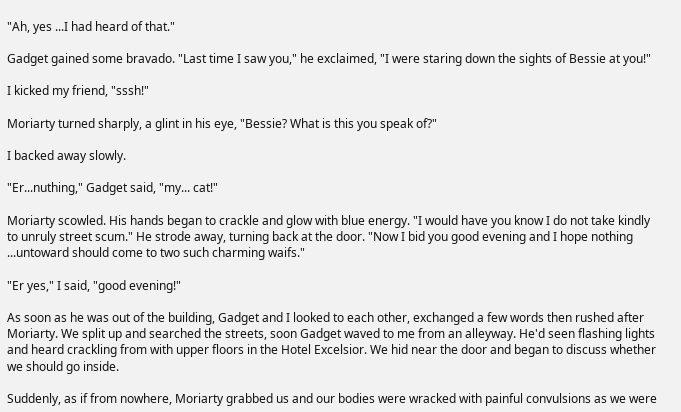"Ah, yes ...I had heard of that."

Gadget gained some bravado. "Last time I saw you," he exclaimed, "I were staring down the sights of Bessie at you!"

I kicked my friend, "sssh!"

Moriarty turned sharply, a glint in his eye, "Bessie? What is this you speak of?"

I backed away slowly.

"Er...nuthing," Gadget said, "my... cat!"

Moriarty scowled. His hands began to crackle and glow with blue energy. "I would have you know I do not take kindly to unruly street scum." He strode away, turning back at the door. "Now I bid you good evening and I hope nothing ...untoward should come to two such charming waifs."

"Er yes," I said, "good evening!"

As soon as he was out of the building, Gadget and I looked to each other, exchanged a few words then rushed after Moriarty. We split up and searched the streets, soon Gadget waved to me from an alleyway. He'd seen flashing lights and heard crackling from with upper floors in the Hotel Excelsior. We hid near the door and began to discuss whether we should go inside.

Suddenly, as if from nowhere, Moriarty grabbed us and our bodies were wracked with painful convulsions as we were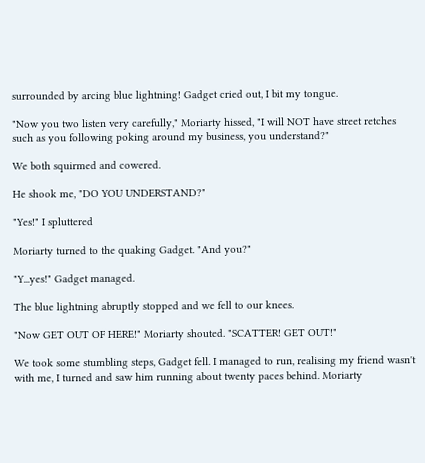surrounded by arcing blue lightning! Gadget cried out, I bit my tongue.

"Now you two listen very carefully," Moriarty hissed, "I will NOT have street retches such as you following poking around my business, you understand?"

We both squirmed and cowered.

He shook me, "DO YOU UNDERSTAND?"

"Yes!" I spluttered

Moriarty turned to the quaking Gadget. "And you?"

"Y...yes!" Gadget managed.

The blue lightning abruptly stopped and we fell to our knees.

"Now GET OUT OF HERE!" Moriarty shouted. "SCATTER! GET OUT!"

We took some stumbling steps, Gadget fell. I managed to run, realising my friend wasn't with me, I turned and saw him running about twenty paces behind. Moriarty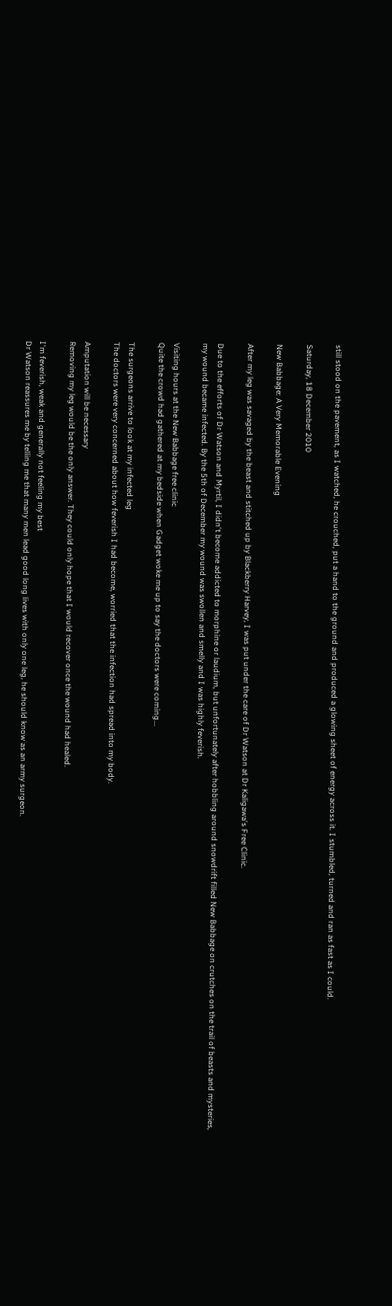still stood on the pavement, as I watched, he crouched, put a hand to the ground and produced a glowing sheet of energy across it. I stumbled, turned and ran as fast as I could.

Saturday, 18 December 2010

New Babbage: A Very Memorable Evening

After my leg was savaged by the beast and stitched up by Blackberry Harvey, I was put under the care of Dr Watson at Dr Kaligawa's Free Clinic.

Due to the efforts of Dr Watson and Myrtil, I didn't become addicted to morphine or laudium, but unfortunately after hobbling around snowdrift filled New Babbage on crutches on the trail of beasts and mysteries, my wound became infected. By the 5th of December my wound was swollen and smelly and I was highly feverish.

Visiting hours at the New Babbage free clinic
Quite the crowd had gathered at my bedside when Gadget woke me up to say the doctors were coming...

The surgeons arrive to look at my infected leg
The doctors were very concerned about how feverish I had become, worried that the infection had spread into my body.

Amputation will be necessary
Removing my leg would be the only answer. They could only hope that I would recover once the wound had healed.

I'm feverish, weak and generally not feeling my best
Dr Watson reassures me by telling me that many men lead good long lives with only one leg, he should know as an army surgeon.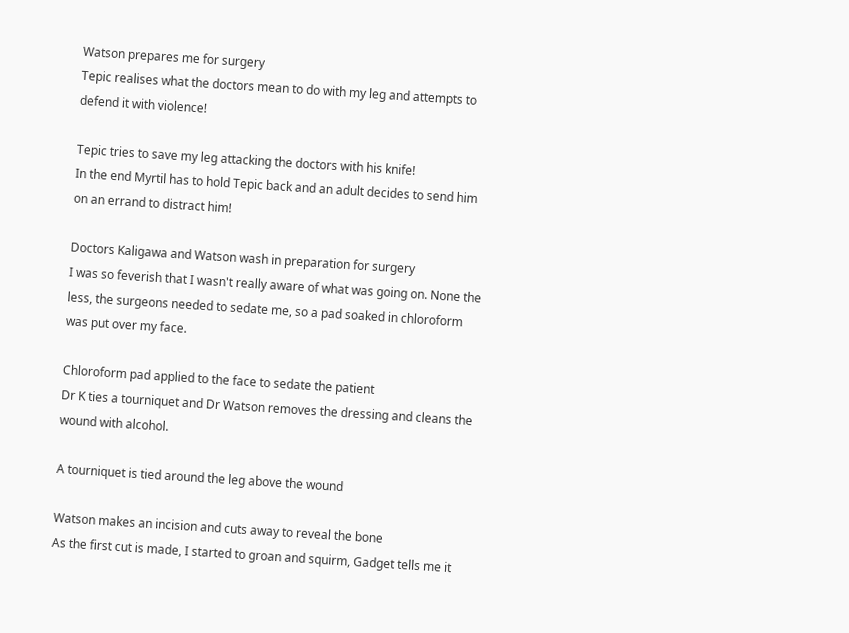Watson prepares me for surgery
Tepic realises what the doctors mean to do with my leg and attempts to defend it with violence!

Tepic tries to save my leg attacking the doctors with his knife!
In the end Myrtil has to hold Tepic back and an adult decides to send him on an errand to distract him!

Doctors Kaligawa and Watson wash in preparation for surgery
I was so feverish that I wasn't really aware of what was going on. None the less, the surgeons needed to sedate me, so a pad soaked in chloroform was put over my face.

Chloroform pad applied to the face to sedate the patient
Dr K ties a tourniquet and Dr Watson removes the dressing and cleans the wound with alcohol.

A tourniquet is tied around the leg above the wound

Watson makes an incision and cuts away to reveal the bone
As the first cut is made, I started to groan and squirm, Gadget tells me it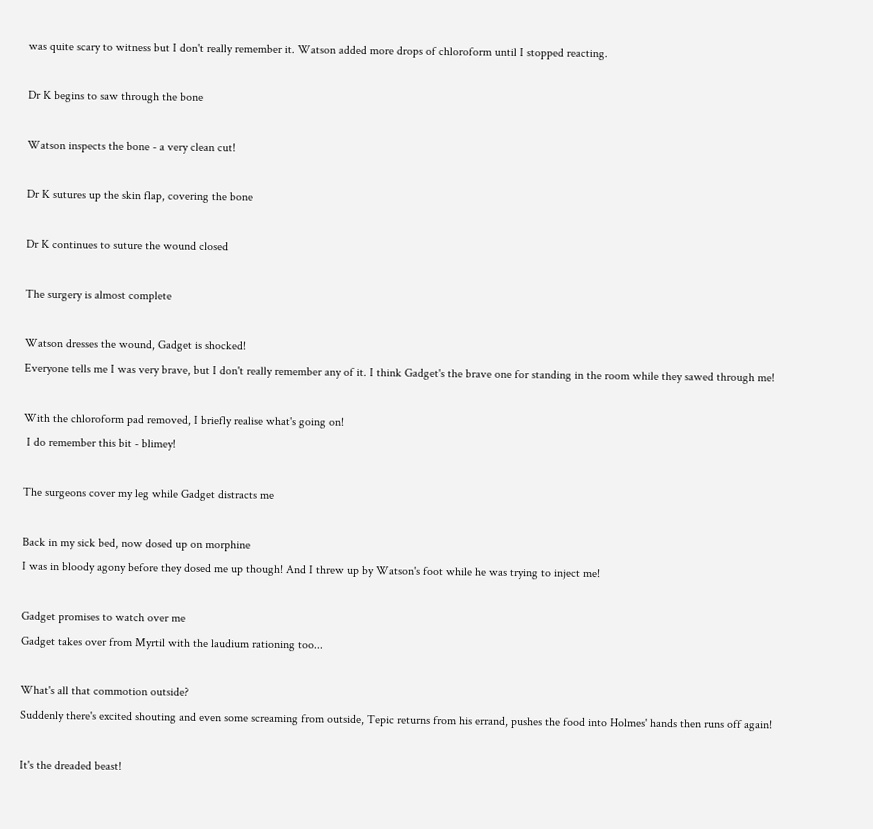was quite scary to witness but I don't really remember it. Watson added more drops of chloroform until I stopped reacting.

Dr K begins to saw through the bone

Watson inspects the bone - a very clean cut!

Dr K sutures up the skin flap, covering the bone

Dr K continues to suture the wound closed

The surgery is almost complete

Watson dresses the wound, Gadget is shocked!
Everyone tells me I was very brave, but I don't really remember any of it. I think Gadget's the brave one for standing in the room while they sawed through me!

With the chloroform pad removed, I briefly realise what's going on!
 I do remember this bit - blimey!

The surgeons cover my leg while Gadget distracts me

Back in my sick bed, now dosed up on morphine
I was in bloody agony before they dosed me up though! And I threw up by Watson's foot while he was trying to inject me!

Gadget promises to watch over me
Gadget takes over from Myrtil with the laudium rationing too...

What's all that commotion outside?
Suddenly there's excited shouting and even some screaming from outside, Tepic returns from his errand, pushes the food into Holmes' hands then runs off again!

It's the dreaded beast!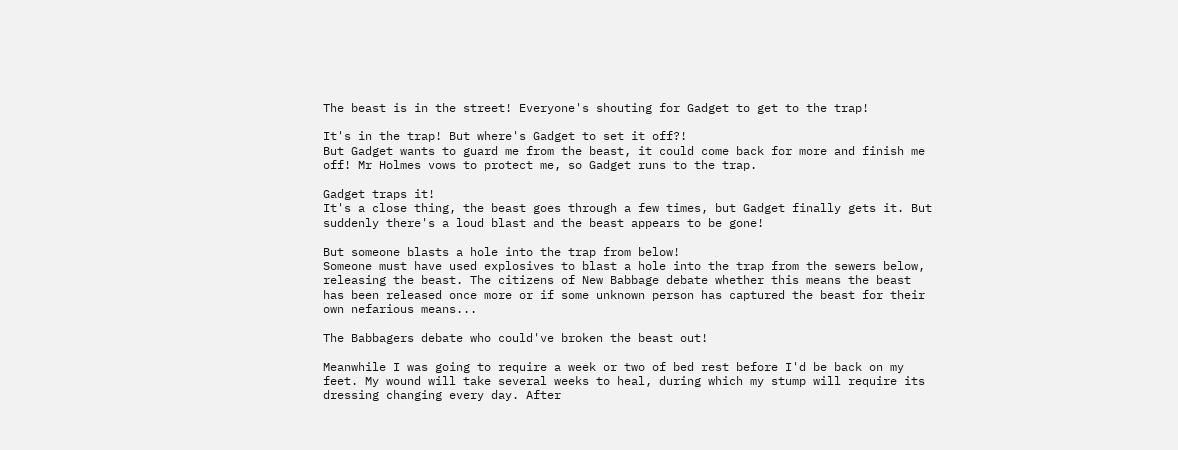The beast is in the street! Everyone's shouting for Gadget to get to the trap!

It's in the trap! But where's Gadget to set it off?!
But Gadget wants to guard me from the beast, it could come back for more and finish me off! Mr Holmes vows to protect me, so Gadget runs to the trap.

Gadget traps it!
It's a close thing, the beast goes through a few times, but Gadget finally gets it. But suddenly there's a loud blast and the beast appears to be gone!

But someone blasts a hole into the trap from below!
Someone must have used explosives to blast a hole into the trap from the sewers below, releasing the beast. The citizens of New Babbage debate whether this means the beast has been released once more or if some unknown person has captured the beast for their own nefarious means...

The Babbagers debate who could've broken the beast out!

Meanwhile I was going to require a week or two of bed rest before I'd be back on my feet. My wound will take several weeks to heal, during which my stump will require its dressing changing every day. After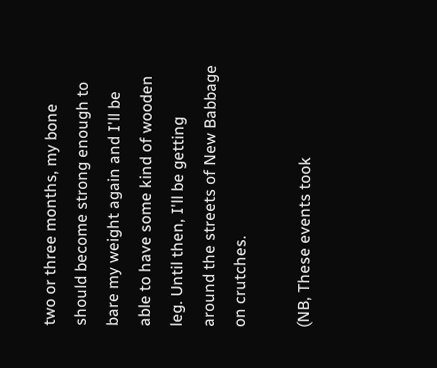two or three months, my bone should become strong enough to bare my weight again and I'll be able to have some kind of wooden leg. Until then, I'll be getting around the streets of New Babbage on crutches.

(NB, These events took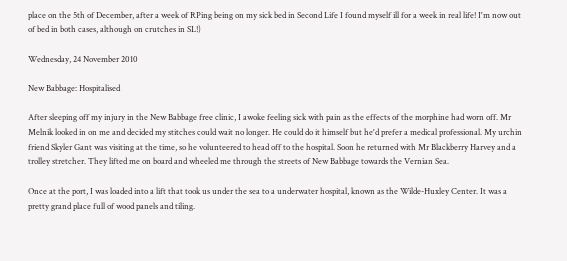place on the 5th of December, after a week of RPing being on my sick bed in Second Life I found myself ill for a week in real life! I'm now out of bed in both cases, although on crutches in SL!)

Wednesday, 24 November 2010

New Babbage: Hospitalised

After sleeping off my injury in the New Babbage free clinic, I awoke feeling sick with pain as the effects of the morphine had worn off. Mr Melnik looked in on me and decided my stitches could wait no longer. He could do it himself but he'd prefer a medical professional. My urchin friend Skyler Gant was visiting at the time, so he volunteered to head off to the hospital. Soon he returned with Mr Blackberry Harvey and a trolley stretcher. They lifted me on board and wheeled me through the streets of New Babbage towards the Vernian Sea.

Once at the port, I was loaded into a lift that took us under the sea to a underwater hospital, known as the Wilde-Huxley Center. It was a pretty grand place full of wood panels and tiling.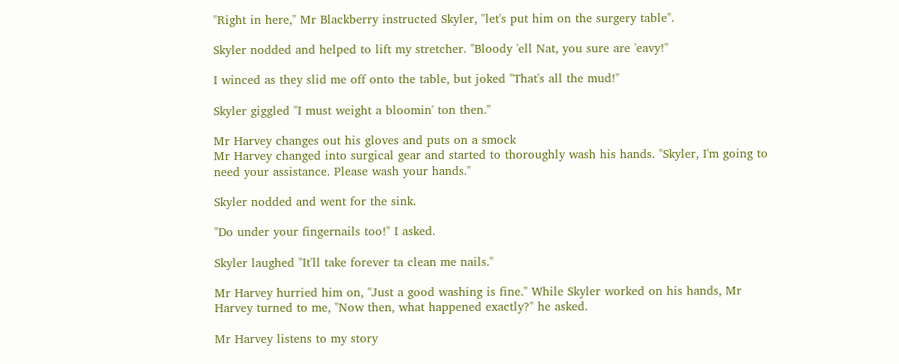"Right in here," Mr Blackberry instructed Skyler, "let's put him on the surgery table".

Skyler nodded and helped to lift my stretcher. "Bloody 'ell Nat, you sure are 'eavy!"

I winced as they slid me off onto the table, but joked "That's all the mud!"

Skyler giggled "I must weight a bloomin' ton then."

Mr Harvey changes out his gloves and puts on a smock
Mr Harvey changed into surgical gear and started to thoroughly wash his hands. "Skyler, I'm going to need your assistance. Please wash your hands."

Skyler nodded and went for the sink.

"Do under your fingernails too!" I asked.

Skyler laughed "It'll take forever ta clean me nails."

Mr Harvey hurried him on, "Just a good washing is fine." While Skyler worked on his hands, Mr Harvey turned to me, "Now then, what happened exactly?" he asked.

Mr Harvey listens to my story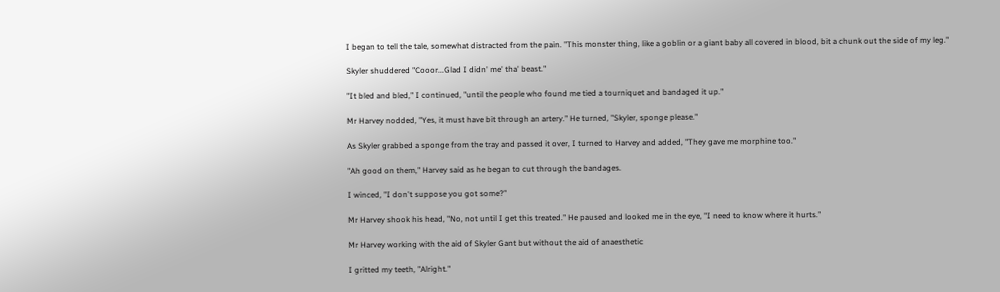I began to tell the tale, somewhat distracted from the pain. "This monster thing, like a goblin or a giant baby all covered in blood, bit a chunk out the side of my leg."

Skyler shuddered "Cooor...Glad I didn' me' tha' beast."

"It bled and bled," I continued, "until the people who found me tied a tourniquet and bandaged it up."

Mr Harvey nodded, "Yes, it must have bit through an artery." He turned, "Skyler, sponge please."

As Skyler grabbed a sponge from the tray and passed it over, I turned to Harvey and added, "They gave me morphine too."

"Ah good on them," Harvey said as he began to cut through the bandages.

I winced, "I don't suppose you got some?"

Mr Harvey shook his head, "No, not until I get this treated." He paused and looked me in the eye, "I need to know where it hurts."

Mr Harvey working with the aid of Skyler Gant but without the aid of anaesthetic

I gritted my teeth, "Alright."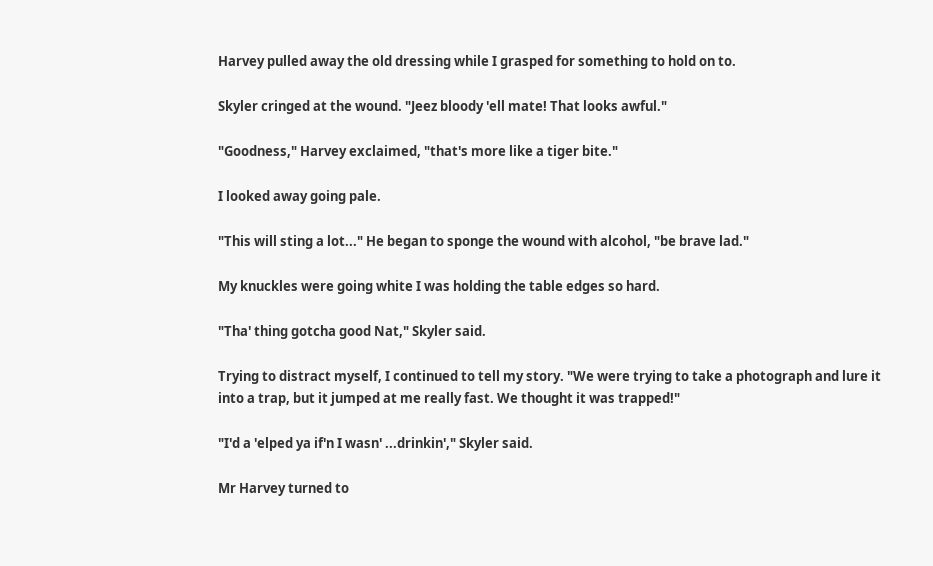Harvey pulled away the old dressing while I grasped for something to hold on to.

Skyler cringed at the wound. "Jeez bloody 'ell mate! That looks awful."

"Goodness," Harvey exclaimed, "that's more like a tiger bite."

I looked away going pale.

"This will sting a lot..." He began to sponge the wound with alcohol, "be brave lad."

My knuckles were going white I was holding the table edges so hard.

"Tha' thing gotcha good Nat," Skyler said.

Trying to distract myself, I continued to tell my story. "We were trying to take a photograph and lure it into a trap, but it jumped at me really fast. We thought it was trapped!"

"I'd a 'elped ya if'n I wasn' ...drinkin'," Skyler said.

Mr Harvey turned to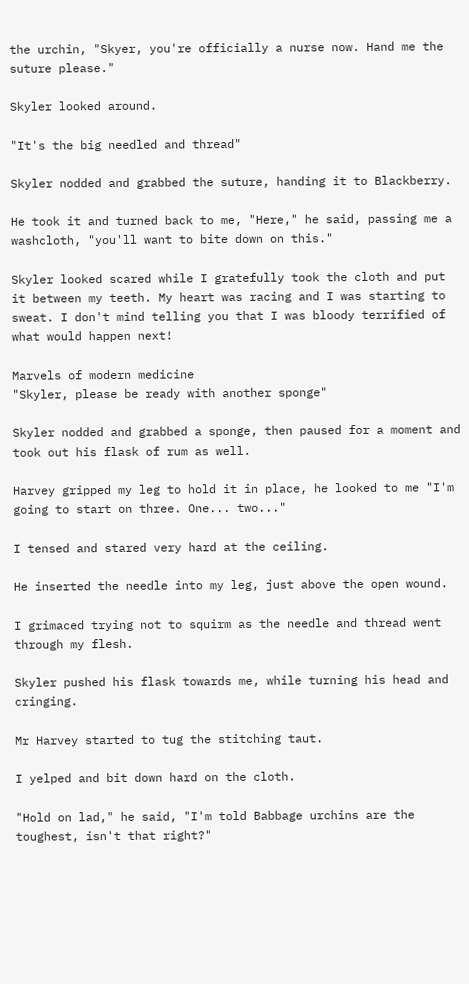the urchin, "Skyer, you're officially a nurse now. Hand me the suture please."

Skyler looked around.

"It's the big needled and thread"

Skyler nodded and grabbed the suture, handing it to Blackberry.

He took it and turned back to me, "Here," he said, passing me a washcloth, "you'll want to bite down on this."

Skyler looked scared while I gratefully took the cloth and put it between my teeth. My heart was racing and I was starting to sweat. I don't mind telling you that I was bloody terrified of what would happen next!

Marvels of modern medicine
"Skyler, please be ready with another sponge"

Skyler nodded and grabbed a sponge, then paused for a moment and took out his flask of rum as well.

Harvey gripped my leg to hold it in place, he looked to me "I'm going to start on three. One... two..."

I tensed and stared very hard at the ceiling.

He inserted the needle into my leg, just above the open wound.

I grimaced trying not to squirm as the needle and thread went through my flesh.

Skyler pushed his flask towards me, while turning his head and cringing.

Mr Harvey started to tug the stitching taut.

I yelped and bit down hard on the cloth.

"Hold on lad," he said, "I'm told Babbage urchins are the toughest, isn't that right?"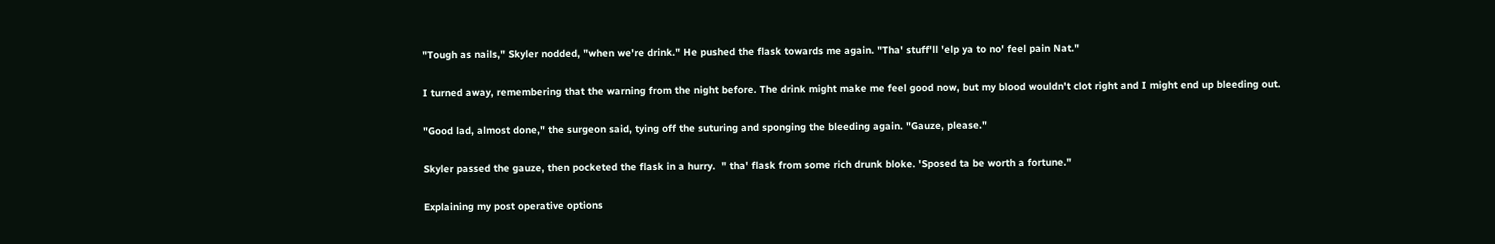"Tough as nails," Skyler nodded, "when we're drink." He pushed the flask towards me again. "Tha' stuff'll 'elp ya to no' feel pain Nat."

I turned away, remembering that the warning from the night before. The drink might make me feel good now, but my blood wouldn't clot right and I might end up bleeding out.

"Good lad, almost done," the surgeon said, tying off the suturing and sponging the bleeding again. "Gauze, please."

Skyler passed the gauze, then pocketed the flask in a hurry.  " tha' flask from some rich drunk bloke. 'Sposed ta be worth a fortune."

Explaining my post operative options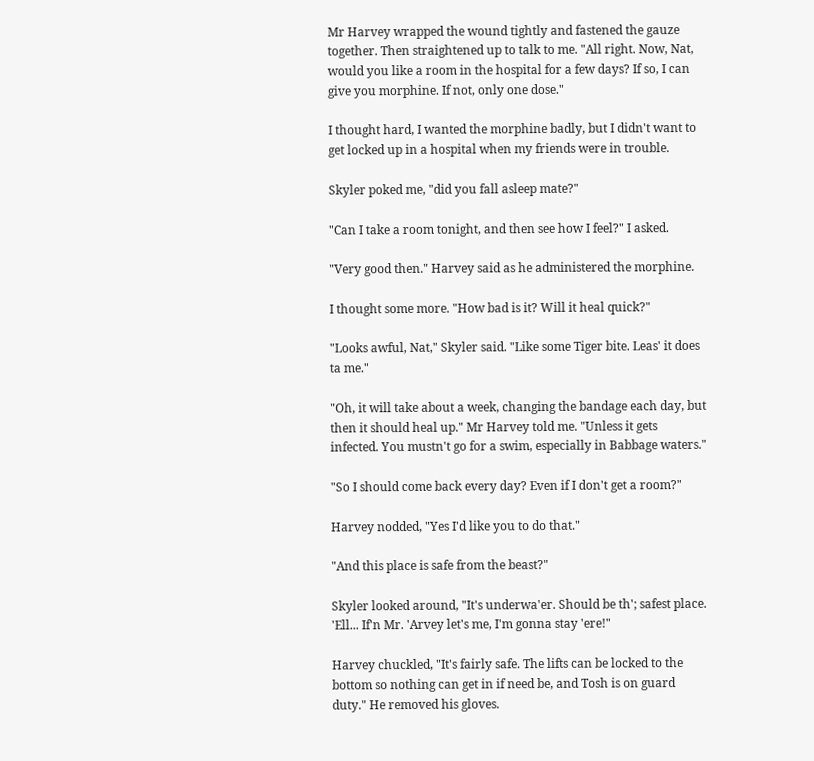Mr Harvey wrapped the wound tightly and fastened the gauze together. Then straightened up to talk to me. "All right. Now, Nat, would you like a room in the hospital for a few days? If so, I can give you morphine. If not, only one dose."

I thought hard, I wanted the morphine badly, but I didn't want to get locked up in a hospital when my friends were in trouble.

Skyler poked me, "did you fall asleep mate?"

"Can I take a room tonight, and then see how I feel?" I asked.

"Very good then." Harvey said as he administered the morphine.

I thought some more. "How bad is it? Will it heal quick?"

"Looks awful, Nat," Skyler said. "Like some Tiger bite. Leas' it does ta me."

"Oh, it will take about a week, changing the bandage each day, but then it should heal up." Mr Harvey told me. "Unless it gets infected. You mustn't go for a swim, especially in Babbage waters."

"So I should come back every day? Even if I don't get a room?"

Harvey nodded, "Yes I'd like you to do that."

"And this place is safe from the beast?"

Skyler looked around, "It's underwa'er. Should be th'; safest place. 'Ell... If'n Mr. 'Arvey let's me, I'm gonna stay 'ere!"

Harvey chuckled, "It's fairly safe. The lifts can be locked to the bottom so nothing can get in if need be, and Tosh is on guard duty." He removed his gloves.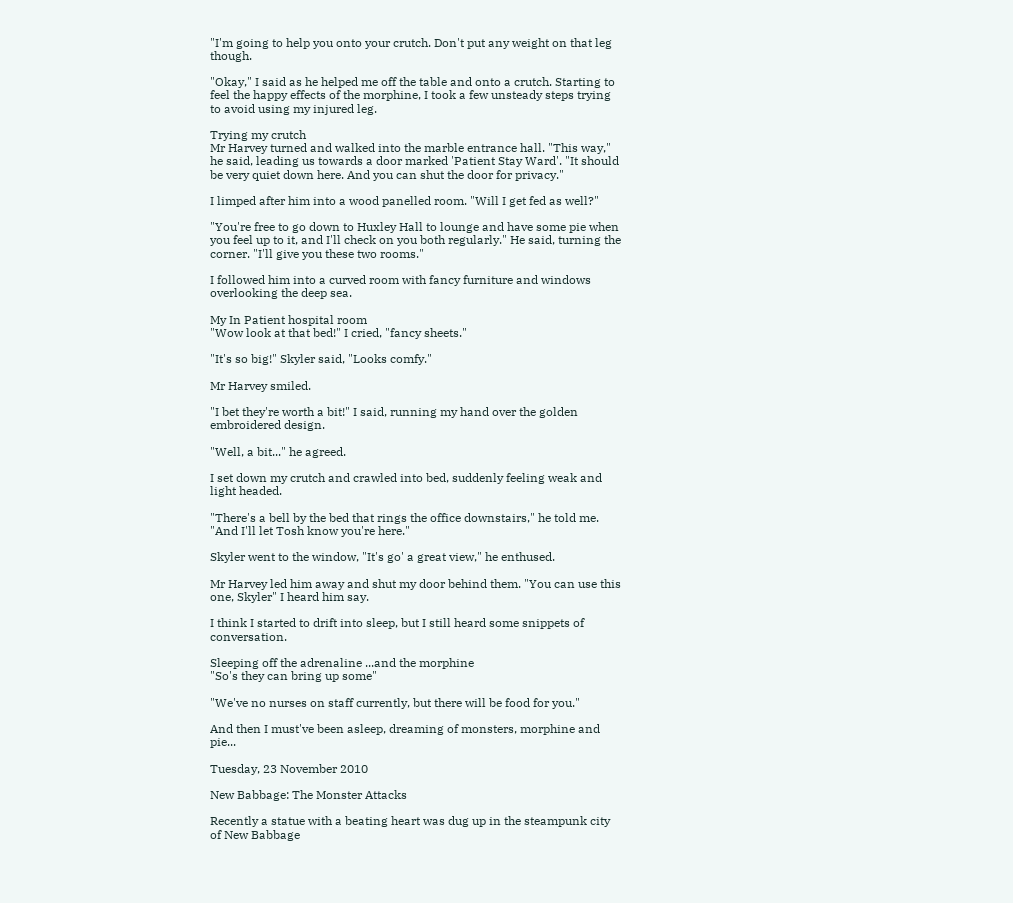"I'm going to help you onto your crutch. Don't put any weight on that leg though.

"Okay," I said as he helped me off the table and onto a crutch. Starting to feel the happy effects of the morphine, I took a few unsteady steps trying to avoid using my injured leg.

Trying my crutch
Mr Harvey turned and walked into the marble entrance hall. "This way," he said, leading us towards a door marked 'Patient Stay Ward'. "It should be very quiet down here. And you can shut the door for privacy."

I limped after him into a wood panelled room. "Will I get fed as well?"

"You're free to go down to Huxley Hall to lounge and have some pie when you feel up to it, and I'll check on you both regularly." He said, turning the corner. "I'll give you these two rooms."

I followed him into a curved room with fancy furniture and windows overlooking the deep sea.

My In Patient hospital room
"Wow look at that bed!" I cried, "fancy sheets."

"It's so big!" Skyler said, "Looks comfy."

Mr Harvey smiled.

"I bet they're worth a bit!" I said, running my hand over the golden embroidered design.

"Well, a bit..." he agreed.

I set down my crutch and crawled into bed, suddenly feeling weak and light headed.

"There's a bell by the bed that rings the office downstairs," he told me. "And I'll let Tosh know you're here."

Skyler went to the window, "It's go' a great view," he enthused.

Mr Harvey led him away and shut my door behind them. "You can use this one, Skyler" I heard him say.

I think I started to drift into sleep, but I still heard some snippets of conversation.

Sleeping off the adrenaline ...and the morphine
"So's they can bring up some"

"We've no nurses on staff currently, but there will be food for you."

And then I must've been asleep, dreaming of monsters, morphine and pie...

Tuesday, 23 November 2010

New Babbage: The Monster Attacks

Recently a statue with a beating heart was dug up in the steampunk city of New Babbage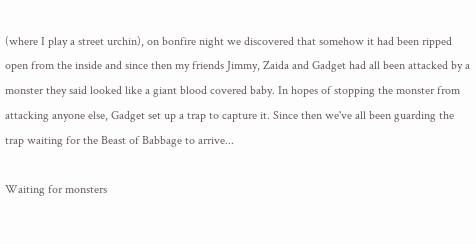(where I play a street urchin), on bonfire night we discovered that somehow it had been ripped open from the inside and since then my friends Jimmy, Zaida and Gadget had all been attacked by a monster they said looked like a giant blood covered baby. In hopes of stopping the monster from attacking anyone else, Gadget set up a trap to capture it. Since then we've all been guarding the trap waiting for the Beast of Babbage to arrive...

Waiting for monsters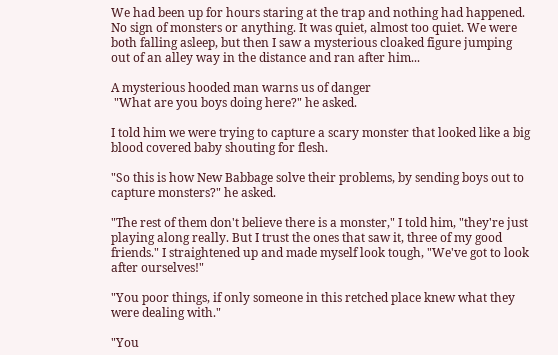We had been up for hours staring at the trap and nothing had happened. No sign of monsters or anything. It was quiet, almost too quiet. We were both falling asleep, but then I saw a mysterious cloaked figure jumping out of an alley way in the distance and ran after him...

A mysterious hooded man warns us of danger
 "What are you boys doing here?" he asked.

I told him we were trying to capture a scary monster that looked like a big blood covered baby shouting for flesh.

"So this is how New Babbage solve their problems, by sending boys out to capture monsters?" he asked.

"The rest of them don't believe there is a monster," I told him, "they're just playing along really. But I trust the ones that saw it, three of my good friends." I straightened up and made myself look tough, "We've got to look after ourselves!"

"You poor things, if only someone in this retched place knew what they were dealing with."

"You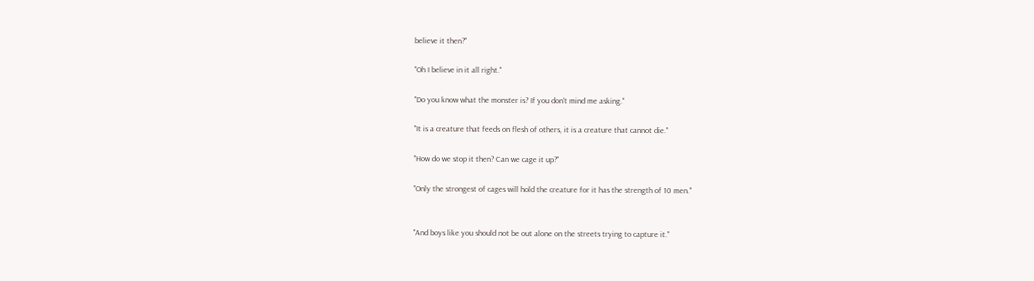believe it then?"

"Oh I believe in it all right."

"Do you know what the monster is? If you don't mind me asking."

"It is a creature that feeds on flesh of others, it is a creature that cannot die."

"How do we stop it then? Can we cage it up?"

"Only the strongest of cages will hold the creature for it has the strength of 10 men."


"And boys like you should not be out alone on the streets trying to capture it."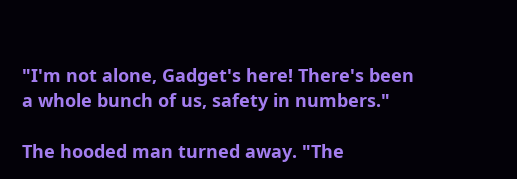"I'm not alone, Gadget's here! There's been a whole bunch of us, safety in numbers."

The hooded man turned away. "The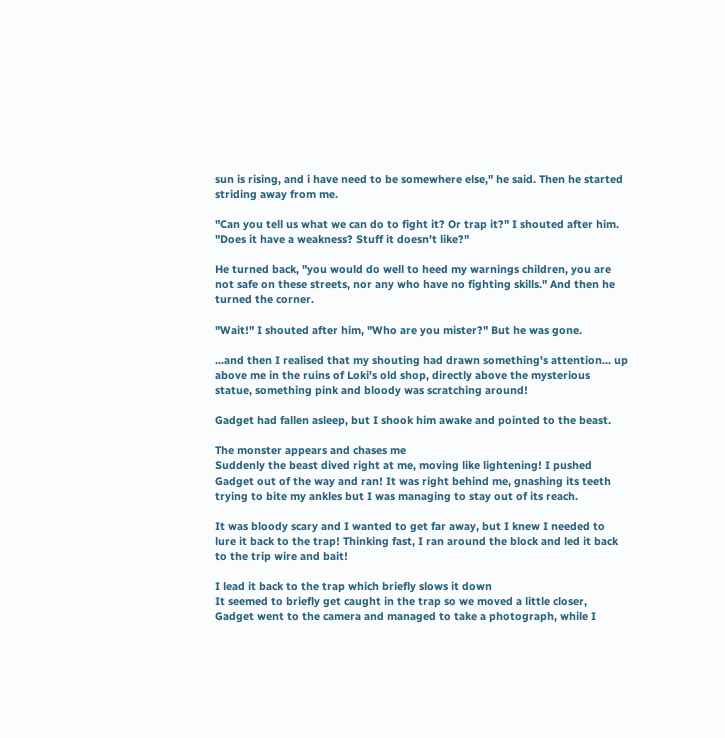sun is rising, and i have need to be somewhere else," he said. Then he started striding away from me.

"Can you tell us what we can do to fight it? Or trap it?" I shouted after him. "Does it have a weakness? Stuff it doesn't like?"

He turned back, "you would do well to heed my warnings children, you are not safe on these streets, nor any who have no fighting skills." And then he turned the corner.

"Wait!" I shouted after him, "Who are you mister?" But he was gone.

...and then I realised that my shouting had drawn something's attention... up above me in the ruins of Loki's old shop, directly above the mysterious statue, something pink and bloody was scratching around!

Gadget had fallen asleep, but I shook him awake and pointed to the beast.

The monster appears and chases me
Suddenly the beast dived right at me, moving like lightening! I pushed Gadget out of the way and ran! It was right behind me, gnashing its teeth trying to bite my ankles but I was managing to stay out of its reach.

It was bloody scary and I wanted to get far away, but I knew I needed to lure it back to the trap! Thinking fast, I ran around the block and led it back to the trip wire and bait!

I lead it back to the trap which briefly slows it down
It seemed to briefly get caught in the trap so we moved a little closer, Gadget went to the camera and managed to take a photograph, while I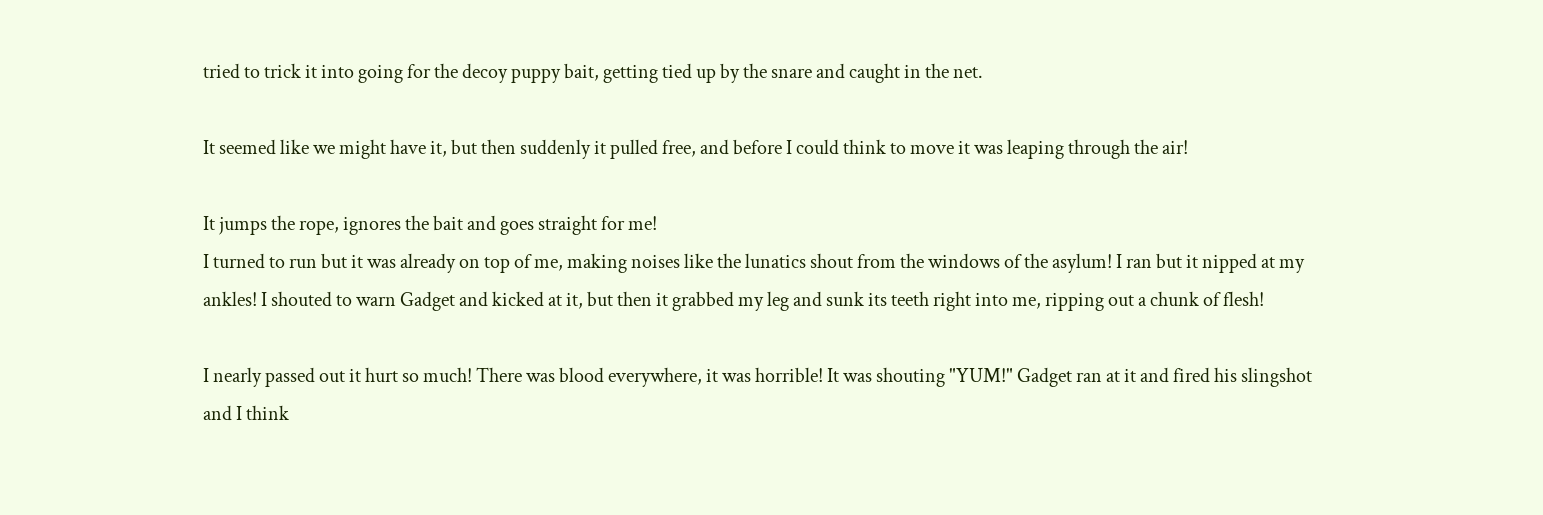tried to trick it into going for the decoy puppy bait, getting tied up by the snare and caught in the net.

It seemed like we might have it, but then suddenly it pulled free, and before I could think to move it was leaping through the air!

It jumps the rope, ignores the bait and goes straight for me!
I turned to run but it was already on top of me, making noises like the lunatics shout from the windows of the asylum! I ran but it nipped at my ankles! I shouted to warn Gadget and kicked at it, but then it grabbed my leg and sunk its teeth right into me, ripping out a chunk of flesh!

I nearly passed out it hurt so much! There was blood everywhere, it was horrible! It was shouting "YUM!" Gadget ran at it and fired his slingshot and I think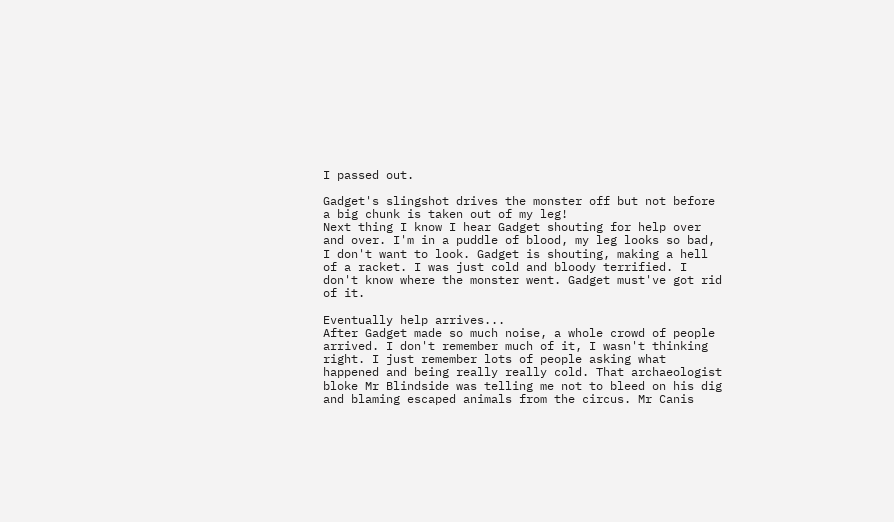I passed out.

Gadget's slingshot drives the monster off but not before a big chunk is taken out of my leg!
Next thing I know I hear Gadget shouting for help over and over. I'm in a puddle of blood, my leg looks so bad, I don't want to look. Gadget is shouting, making a hell of a racket. I was just cold and bloody terrified. I don't know where the monster went. Gadget must've got rid of it.

Eventually help arrives...
After Gadget made so much noise, a whole crowd of people arrived. I don't remember much of it, I wasn't thinking right. I just remember lots of people asking what happened and being really really cold. That archaeologist bloke Mr Blindside was telling me not to bleed on his dig and blaming escaped animals from the circus. Mr Canis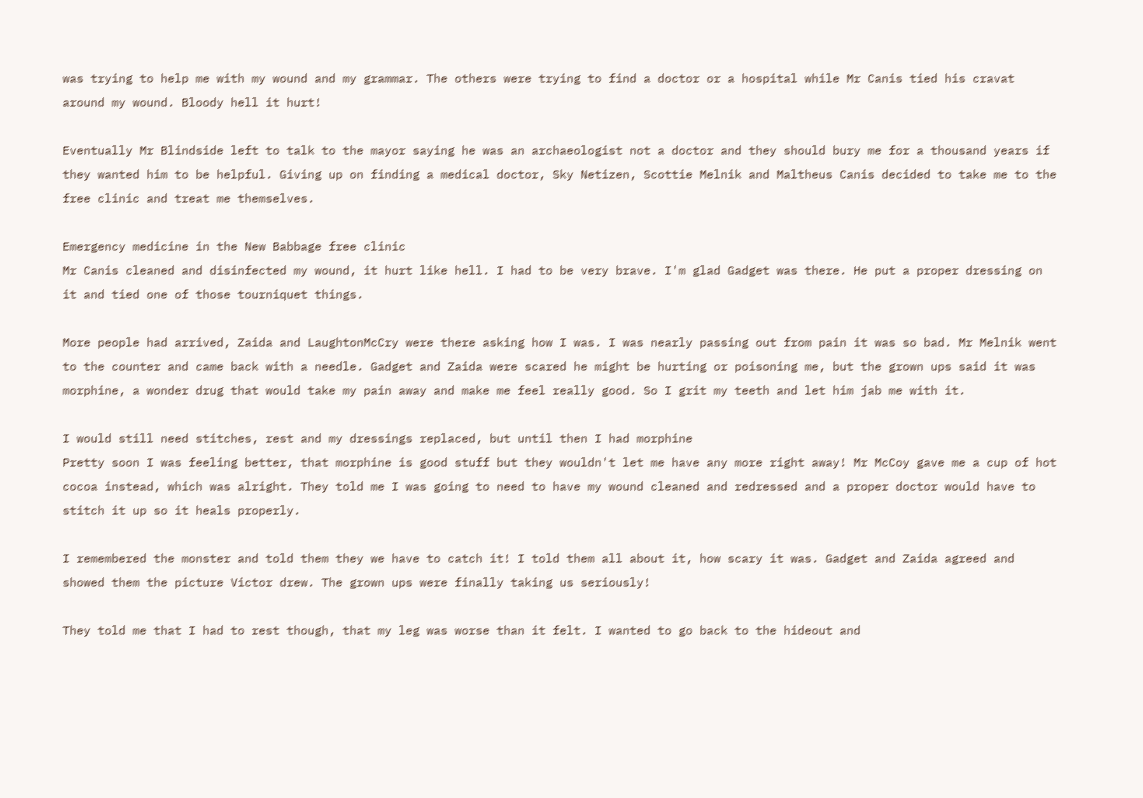was trying to help me with my wound and my grammar. The others were trying to find a doctor or a hospital while Mr Canis tied his cravat around my wound. Bloody hell it hurt!

Eventually Mr Blindside left to talk to the mayor saying he was an archaeologist not a doctor and they should bury me for a thousand years if they wanted him to be helpful. Giving up on finding a medical doctor, Sky Netizen, Scottie Melnik and Maltheus Canis decided to take me to the free clinic and treat me themselves.

Emergency medicine in the New Babbage free clinic
Mr Canis cleaned and disinfected my wound, it hurt like hell. I had to be very brave. I'm glad Gadget was there. He put a proper dressing on it and tied one of those tourniquet things.

More people had arrived, Zaida and LaughtonMcCry were there asking how I was. I was nearly passing out from pain it was so bad. Mr Melnik went to the counter and came back with a needle. Gadget and Zaida were scared he might be hurting or poisoning me, but the grown ups said it was morphine, a wonder drug that would take my pain away and make me feel really good. So I grit my teeth and let him jab me with it.

I would still need stitches, rest and my dressings replaced, but until then I had morphine
Pretty soon I was feeling better, that morphine is good stuff but they wouldn't let me have any more right away! Mr McCoy gave me a cup of hot cocoa instead, which was alright. They told me I was going to need to have my wound cleaned and redressed and a proper doctor would have to stitch it up so it heals properly.

I remembered the monster and told them they we have to catch it! I told them all about it, how scary it was. Gadget and Zaida agreed and showed them the picture Victor drew. The grown ups were finally taking us seriously!

They told me that I had to rest though, that my leg was worse than it felt. I wanted to go back to the hideout and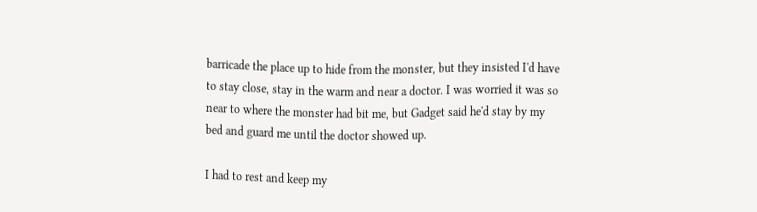barricade the place up to hide from the monster, but they insisted I'd have to stay close, stay in the warm and near a doctor. I was worried it was so near to where the monster had bit me, but Gadget said he'd stay by my bed and guard me until the doctor showed up.

I had to rest and keep my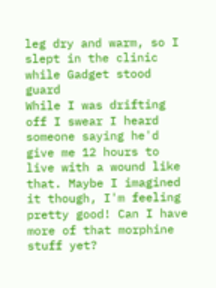leg dry and warm, so I slept in the clinic while Gadget stood guard
While I was drifting off I swear I heard someone saying he'd give me 12 hours to live with a wound like that. Maybe I imagined it though, I'm feeling pretty good! Can I have more of that morphine stuff yet?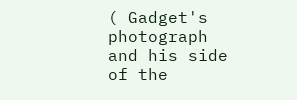( Gadget's photograph and his side of the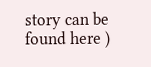story can be found here )